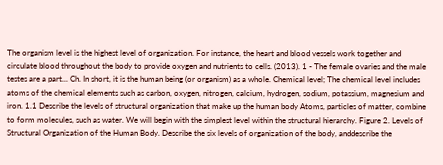The organism level is the highest level of organization. For instance, the heart and blood vessels work together and circulate blood throughout the body to provide oxygen and nutrients to cells. (2013). 1 - The female ovaries and the male testes are a part... Ch. In short, it is the human being (or organism) as a whole. Chemical level; The chemical level includes atoms of the chemical elements such as carbon, oxygen, nitrogen, calcium, hydrogen, sodium, potassium, magnesium and iron. 1.1 Describe the levels of structural organization that make up the human body Atoms, particles of matter, combine to form molecules, such as water. We will begin with the simplest level within the structural hierarchy. Figure 2. Levels of Structural Organization of the Human Body. Describe the six levels of organization of the body, anddescribe the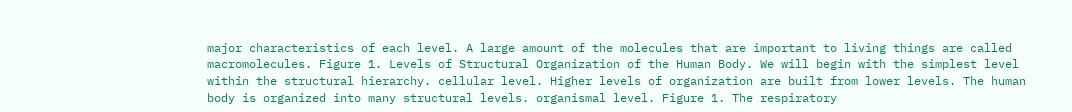major characteristics of each level. A large amount of the molecules that are important to living things are called macromolecules. Figure 1. Levels of Structural Organization of the Human Body. We will begin with the simplest level within the structural hierarchy. cellular level. Higher levels of organization are built from lower levels. The human body is organized into many structural levels. organismal level. Figure 1. The respiratory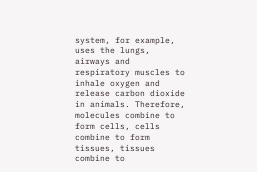system, for example, uses the lungs, airways and respiratory muscles to inhale oxygen and release carbon dioxide in animals. Therefore, molecules combine to form cells, cells combine to form tissues, tissues combine to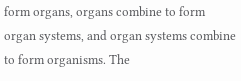form organs, organs combine to form organ systems, and organ systems combine to form organisms. The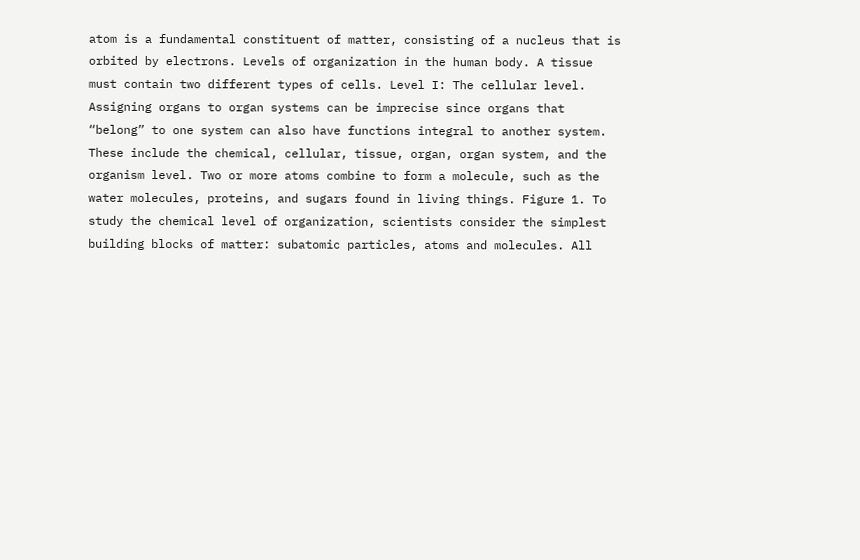atom is a fundamental constituent of matter, consisting of a nucleus that is orbited by electrons. Levels of organization in the human body. A tissue must contain two different types of cells. Level I: The cellular level. Assigning organs to organ systems can be imprecise since organs that “belong” to one system can also have functions integral to another system. These include the chemical, cellular, tissue, organ, organ system, and the organism level. Two or more atoms combine to form a molecule, such as the water molecules, proteins, and sugars found in living things. Figure 1. To study the chemical level of organization, scientists consider the simplest building blocks of matter: subatomic particles, atoms and molecules. All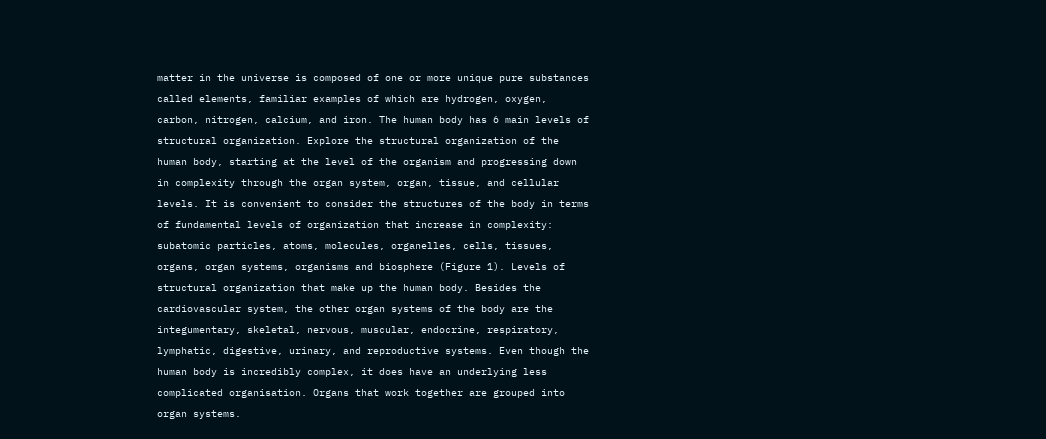matter in the universe is composed of one or more unique pure substances called elements, familiar examples of which are hydrogen, oxygen, carbon, nitrogen, calcium, and iron. The human body has 6 main levels of structural organization. Explore the structural organization of the human body, starting at the level of the organism and progressing down in complexity through the organ system, organ, tissue, and cellular levels. It is convenient to consider the structures of the body in terms of fundamental levels of organization that increase in complexity: subatomic particles, atoms, molecules, organelles, cells, tissues, organs, organ systems, organisms and biosphere (Figure 1). Levels of structural organization that make up the human body. Besides the cardiovascular system, the other organ systems of the body are the integumentary, skeletal, nervous, muscular, endocrine, respiratory, lymphatic, digestive, urinary, and reproductive systems. Even though the human body is incredibly complex, it does have an underlying less complicated organisation. Organs that work together are grouped into organ systems.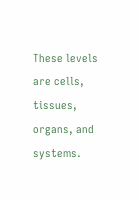These levels are cells, tissues, organs, and systems.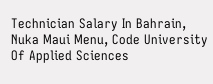Technician Salary In Bahrain, Nuka Maui Menu, Code University Of Applied Sciences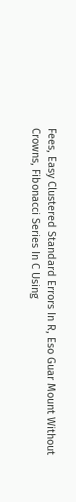Fees, Easy Clustered Standard Errors In R, Eso Guar Mount Without Crowns, Fibonacci Series In C Using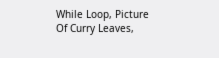While Loop, Picture Of Curry Leaves,